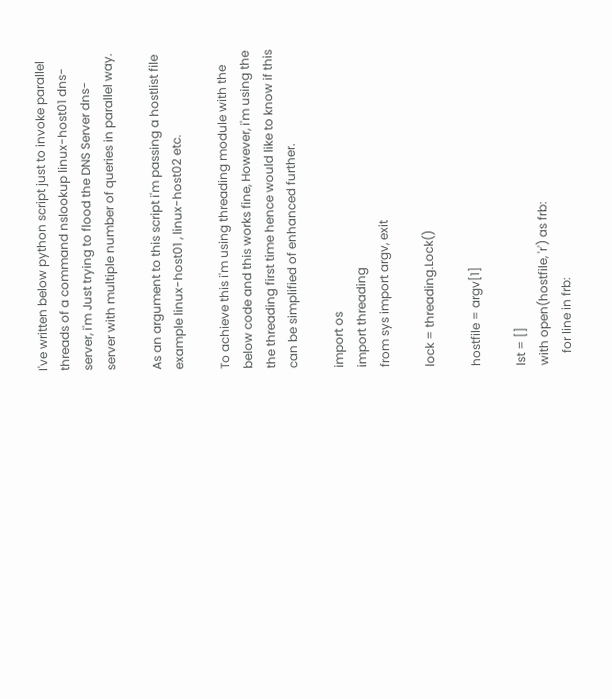I've written below python script just to invoke parallel threads of a command nslookup linux-host01 dns-server, i'm Just trying to flood the DNS Server dns-server with multiple number of queries in parallel way.

As an argument to this script i'm passing a hostlist file example linux-host01 , linux-host02 etc.

To achieve this i'm using threading module with the below code and this works fine, However, i'm using the the threading first time hence would like to know if this can be simplified of enhanced further.

import os
import threading
from sys import argv, exit

lock = threading.Lock()

hostfile = argv[1]

lst = []
with open(hostfile, 'r') as frb:
    for line in frb: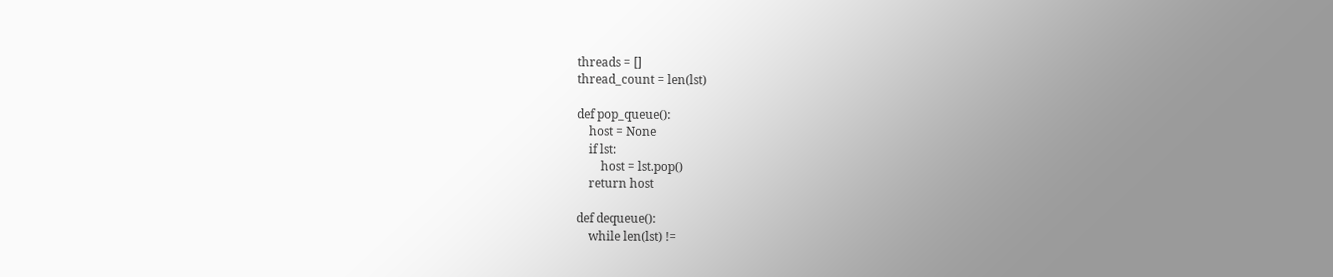threads = []
thread_count = len(lst)

def pop_queue():
    host = None
    if lst:
        host = lst.pop()
    return host

def dequeue():
    while len(lst) !=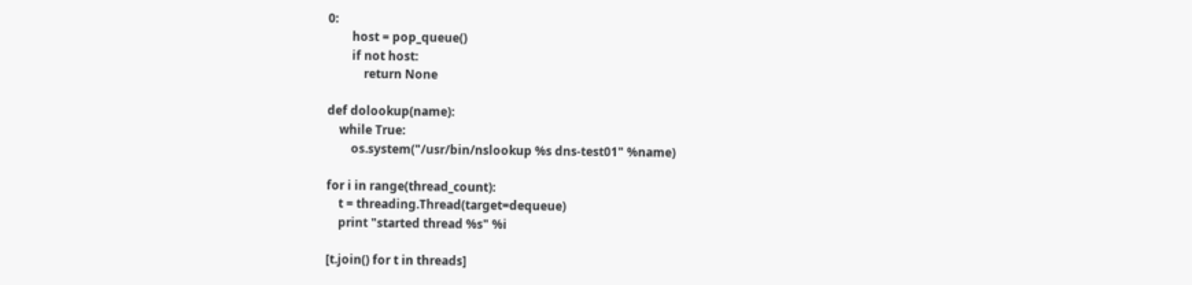0:
        host = pop_queue()
        if not host:
            return None

def dolookup(name):
    while True:
        os.system("/usr/bin/nslookup %s dns-test01" %name)

for i in range(thread_count):
    t = threading.Thread(target=dequeue)
    print "started thread %s" %i

[t.join() for t in threads]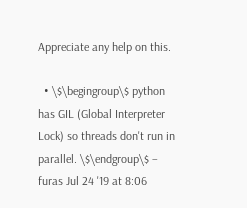Appreciate any help on this.

  • \$\begingroup\$ python has GIL (Global Interpreter Lock) so threads don't run in parallel. \$\endgroup\$ – furas Jul 24 '19 at 8:06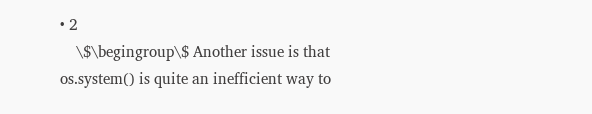• 2
    \$\begingroup\$ Another issue is that os.system() is quite an inefficient way to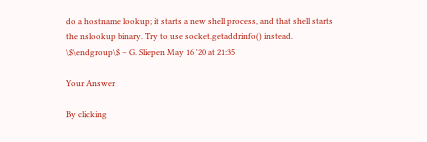do a hostname lookup; it starts a new shell process, and that shell starts the nslookup binary. Try to use socket.getaddrinfo() instead. \$\endgroup\$ – G. Sliepen May 16 '20 at 21:35

Your Answer

By clicking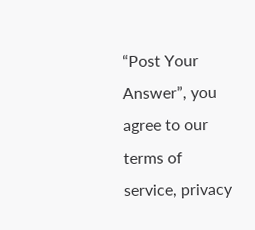“Post Your Answer”, you agree to our terms of service, privacy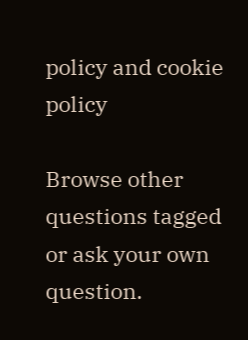policy and cookie policy

Browse other questions tagged or ask your own question.